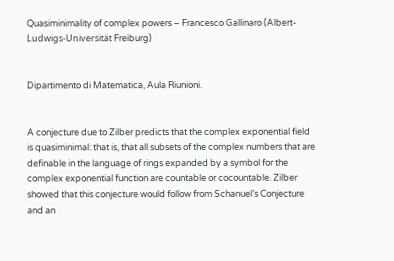Quasiminimality of complex powers – Francesco Gallinaro (Albert-Ludwigs-Universität Freiburg)


Dipartimento di Matematica, Aula Riunioni.


A conjecture due to Zilber predicts that the complex exponential field is quasiminimal: that is, that all subsets of the complex numbers that are definable in the language of rings expanded by a symbol for the complex exponential function are countable or cocountable. Zilber showed that this conjecture would follow from Schanuel’s Conjecture and an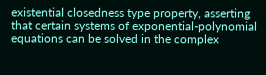existential closedness type property, asserting that certain systems of exponential-polynomial equations can be solved in the complex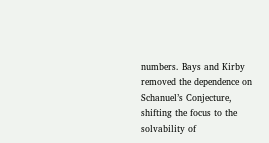numbers. Bays and Kirby removed the dependence on Schanuel’s Conjecture, shifting the focus to the solvability of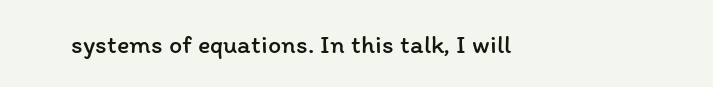systems of equations. In this talk, I will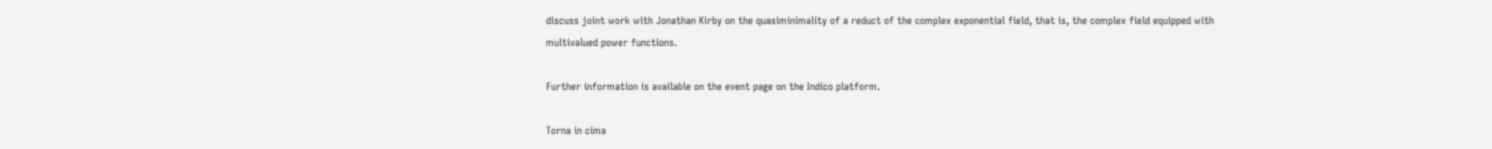discuss joint work with Jonathan Kirby on the quasiminimality of a reduct of the complex exponential field, that is, the complex field equipped with multivalued power functions.

Further information is available on the event page on the Indico platform.

Torna in cima